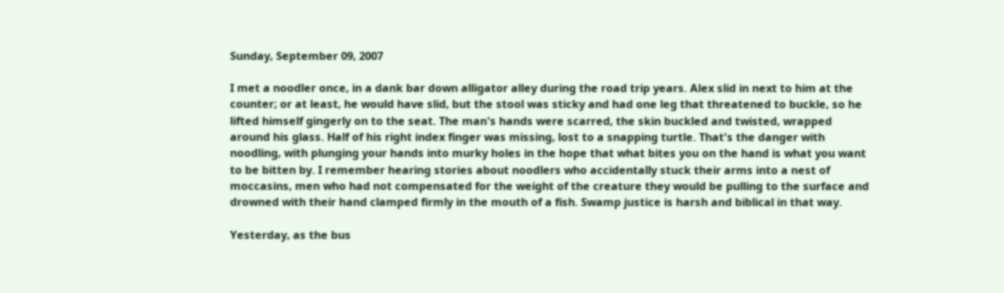Sunday, September 09, 2007

I met a noodler once, in a dank bar down alligator alley during the road trip years. Alex slid in next to him at the counter; or at least, he would have slid, but the stool was sticky and had one leg that threatened to buckle, so he lifted himself gingerly on to the seat. The man's hands were scarred, the skin buckled and twisted, wrapped around his glass. Half of his right index finger was missing, lost to a snapping turtle. That's the danger with noodling, with plunging your hands into murky holes in the hope that what bites you on the hand is what you want to be bitten by. I remember hearing stories about noodlers who accidentally stuck their arms into a nest of moccasins, men who had not compensated for the weight of the creature they would be pulling to the surface and drowned with their hand clamped firmly in the mouth of a fish. Swamp justice is harsh and biblical in that way.

Yesterday, as the bus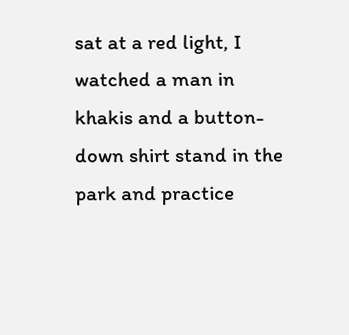sat at a red light, I watched a man in khakis and a button-down shirt stand in the park and practice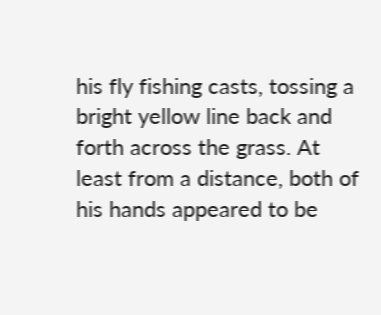his fly fishing casts, tossing a bright yellow line back and forth across the grass. At least from a distance, both of his hands appeared to be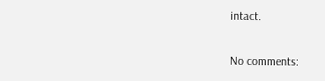intact.

No comments: